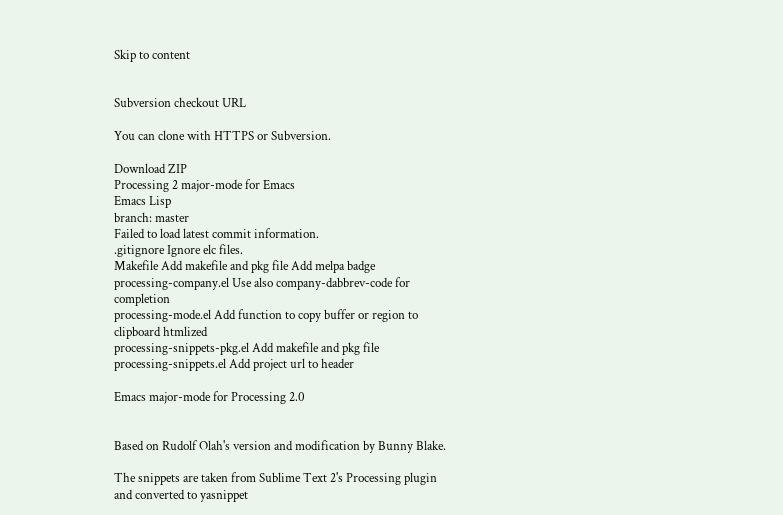Skip to content


Subversion checkout URL

You can clone with HTTPS or Subversion.

Download ZIP
Processing 2 major-mode for Emacs
Emacs Lisp
branch: master
Failed to load latest commit information.
.gitignore Ignore elc files.
Makefile Add makefile and pkg file Add melpa badge
processing-company.el Use also company-dabbrev-code for completion
processing-mode.el Add function to copy buffer or region to clipboard htmlized
processing-snippets-pkg.el Add makefile and pkg file
processing-snippets.el Add project url to header

Emacs major-mode for Processing 2.0


Based on Rudolf Olah's version and modification by Bunny Blake.

The snippets are taken from Sublime Text 2's Processing plugin and converted to yasnippet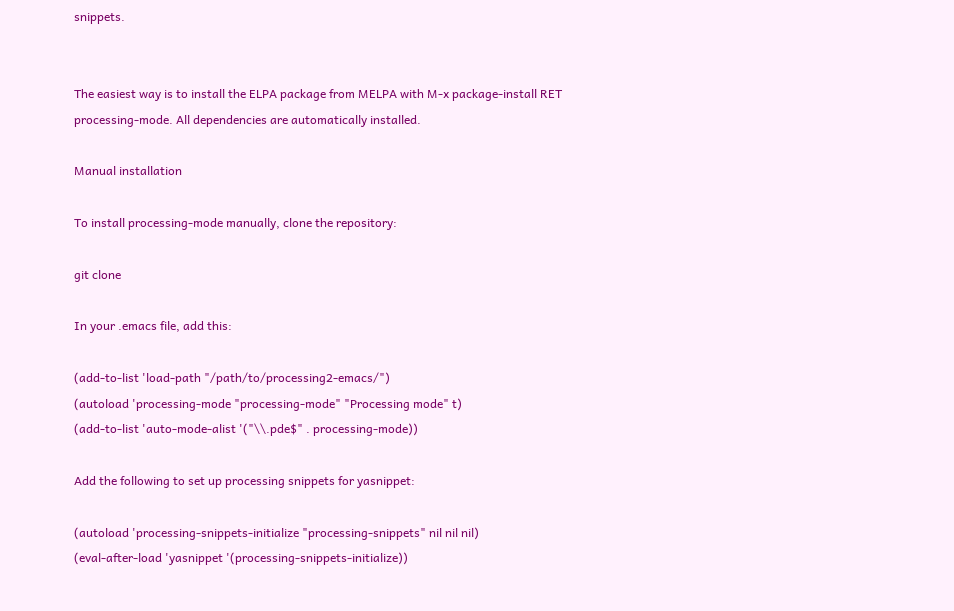snippets.


The easiest way is to install the ELPA package from MELPA with M-x package-install RET processing-mode. All dependencies are automatically installed.

Manual installation

To install processing-mode manually, clone the repository:

git clone

In your .emacs file, add this:

(add-to-list 'load-path "/path/to/processing2-emacs/")
(autoload 'processing-mode "processing-mode" "Processing mode" t)
(add-to-list 'auto-mode-alist '("\\.pde$" . processing-mode))

Add the following to set up processing snippets for yasnippet:

(autoload 'processing-snippets-initialize "processing-snippets" nil nil nil)
(eval-after-load 'yasnippet '(processing-snippets-initialize))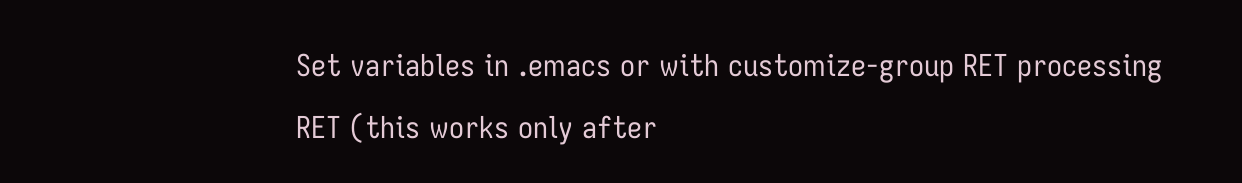Set variables in .emacs or with customize-group RET processing RET (this works only after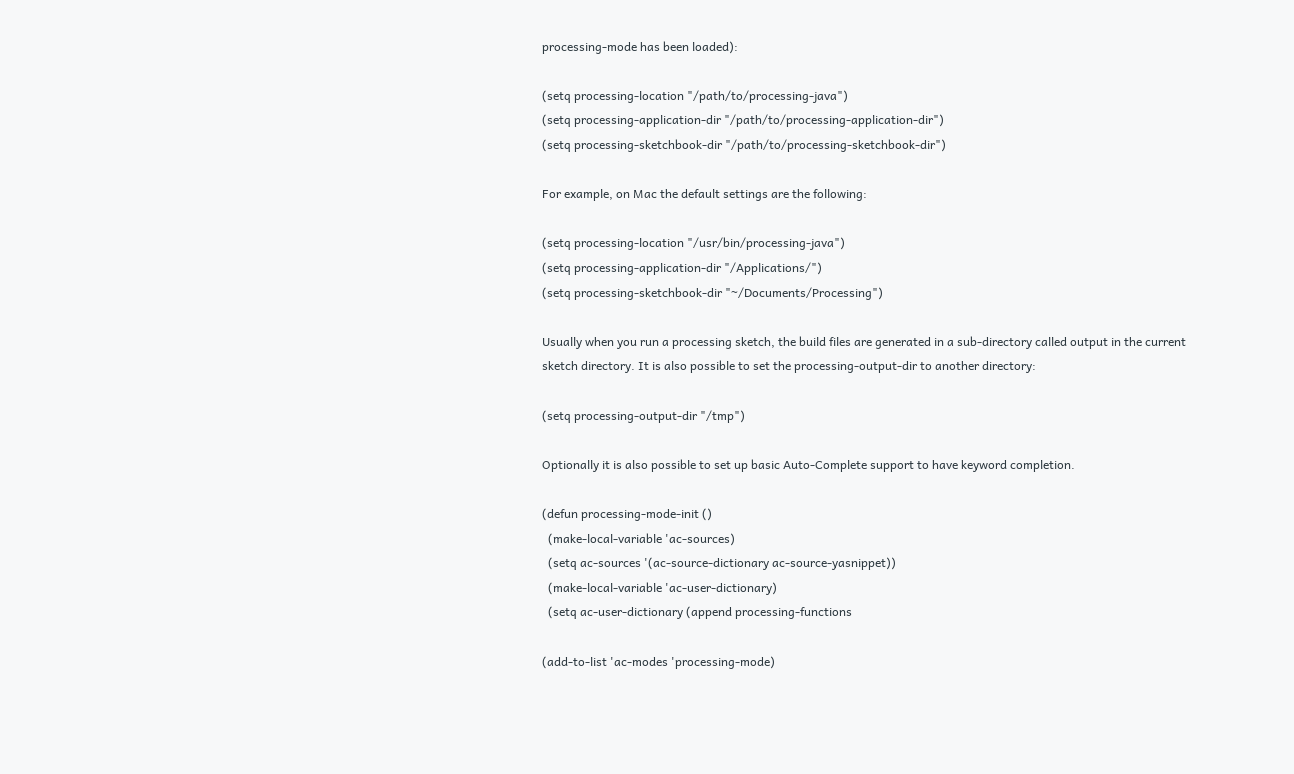processing-mode has been loaded):

(setq processing-location "/path/to/processing-java")
(setq processing-application-dir "/path/to/processing-application-dir")
(setq processing-sketchbook-dir "/path/to/processing-sketchbook-dir")

For example, on Mac the default settings are the following:

(setq processing-location "/usr/bin/processing-java")
(setq processing-application-dir "/Applications/")
(setq processing-sketchbook-dir "~/Documents/Processing")

Usually when you run a processing sketch, the build files are generated in a sub-directory called output in the current sketch directory. It is also possible to set the processing-output-dir to another directory:

(setq processing-output-dir "/tmp")

Optionally it is also possible to set up basic Auto-Complete support to have keyword completion.

(defun processing-mode-init ()
  (make-local-variable 'ac-sources)
  (setq ac-sources '(ac-source-dictionary ac-source-yasnippet))
  (make-local-variable 'ac-user-dictionary)
  (setq ac-user-dictionary (append processing-functions

(add-to-list 'ac-modes 'processing-mode)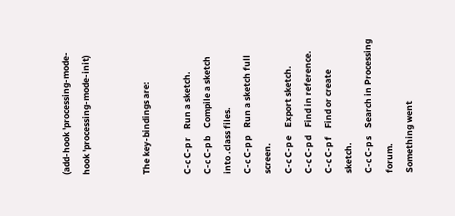(add-hook 'processing-mode-hook 'processing-mode-init)


The key-bindings are:

C-c C-p r    Run a sketch.
C-c C-p b    Compile a sketch into .class files.
C-c C-p p    Run a sketch full screen.
C-c C-p e    Export sketch.
C-c C-p d    Find in reference.
C-c C-p f    Find or create sketch.
C-c C-p s    Search in Processing forum.
Something went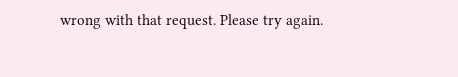wrong with that request. Please try again.